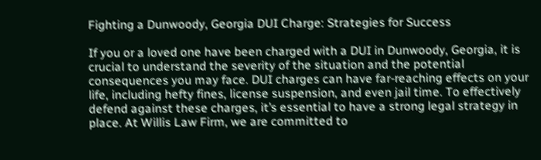Fighting a Dunwoody, Georgia DUI Charge: Strategies for Success

If you or a loved one have been charged with a DUI in Dunwoody, Georgia, it is crucial to understand the severity of the situation and the potential consequences you may face. DUI charges can have far-reaching effects on your life, including hefty fines, license suspension, and even jail time. To effectively defend against these charges, it’s essential to have a strong legal strategy in place. At Willis Law Firm, we are committed to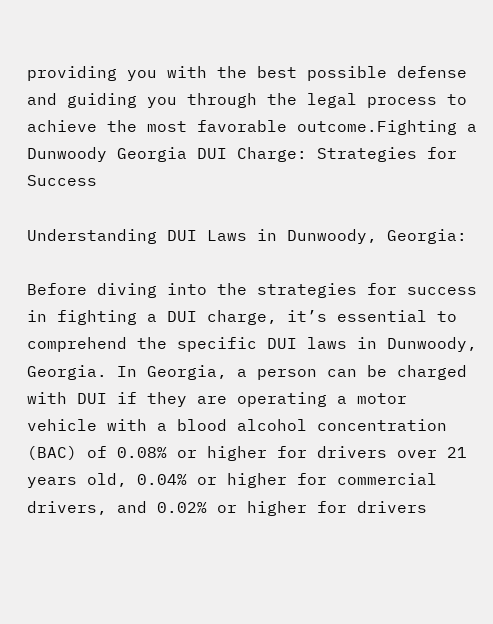providing you with the best possible defense and guiding you through the legal process to achieve the most favorable outcome.Fighting a Dunwoody Georgia DUI Charge: Strategies for Success

Understanding DUI Laws in Dunwoody, Georgia:

Before diving into the strategies for success in fighting a DUI charge, it’s essential to comprehend the specific DUI laws in Dunwoody, Georgia. In Georgia, a person can be charged with DUI if they are operating a motor vehicle with a blood alcohol concentration (BAC) of 0.08% or higher for drivers over 21 years old, 0.04% or higher for commercial drivers, and 0.02% or higher for drivers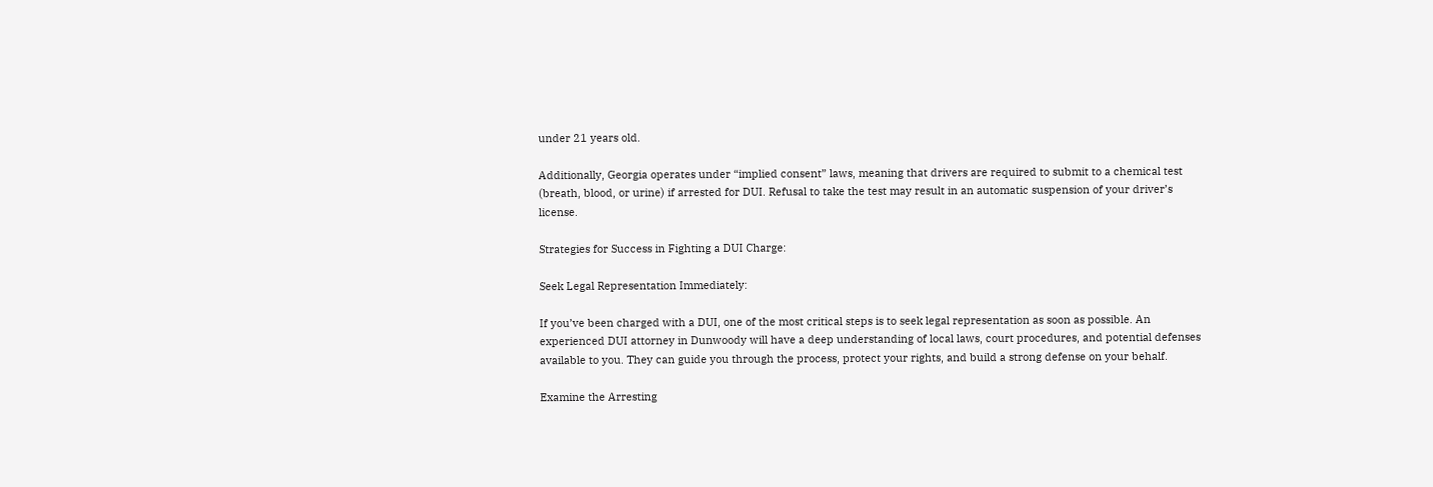under 21 years old.

Additionally, Georgia operates under “implied consent” laws, meaning that drivers are required to submit to a chemical test (breath, blood, or urine) if arrested for DUI. Refusal to take the test may result in an automatic suspension of your driver’s license.

Strategies for Success in Fighting a DUI Charge:

Seek Legal Representation Immediately:

If you’ve been charged with a DUI, one of the most critical steps is to seek legal representation as soon as possible. An experienced DUI attorney in Dunwoody will have a deep understanding of local laws, court procedures, and potential defenses available to you. They can guide you through the process, protect your rights, and build a strong defense on your behalf.

Examine the Arresting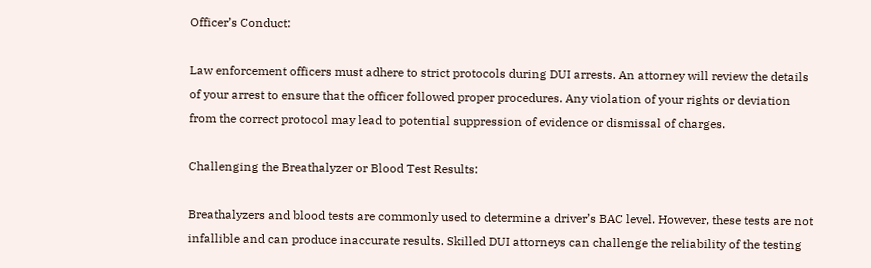Officer’s Conduct:

Law enforcement officers must adhere to strict protocols during DUI arrests. An attorney will review the details of your arrest to ensure that the officer followed proper procedures. Any violation of your rights or deviation from the correct protocol may lead to potential suppression of evidence or dismissal of charges.

Challenging the Breathalyzer or Blood Test Results:

Breathalyzers and blood tests are commonly used to determine a driver’s BAC level. However, these tests are not infallible and can produce inaccurate results. Skilled DUI attorneys can challenge the reliability of the testing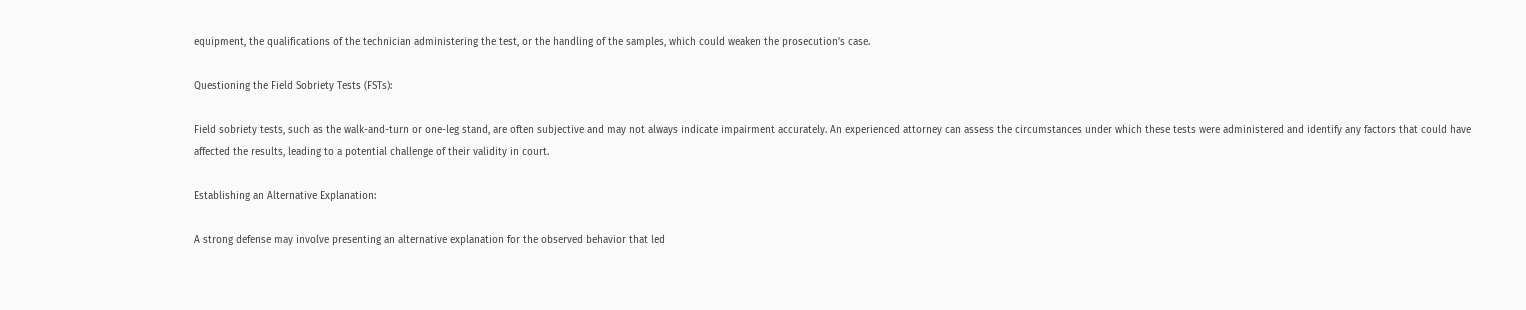equipment, the qualifications of the technician administering the test, or the handling of the samples, which could weaken the prosecution’s case.

Questioning the Field Sobriety Tests (FSTs):

Field sobriety tests, such as the walk-and-turn or one-leg stand, are often subjective and may not always indicate impairment accurately. An experienced attorney can assess the circumstances under which these tests were administered and identify any factors that could have affected the results, leading to a potential challenge of their validity in court.

Establishing an Alternative Explanation:

A strong defense may involve presenting an alternative explanation for the observed behavior that led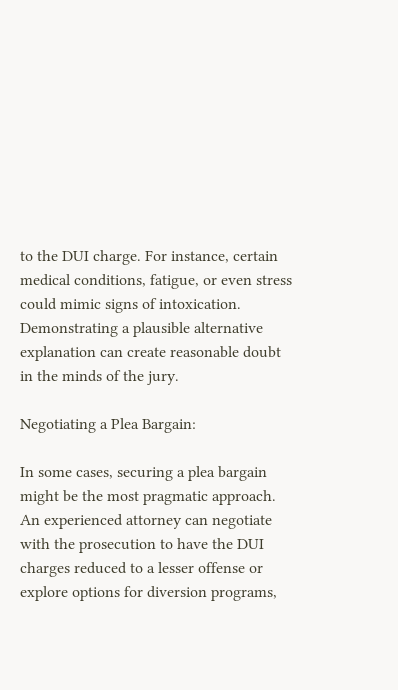to the DUI charge. For instance, certain medical conditions, fatigue, or even stress could mimic signs of intoxication. Demonstrating a plausible alternative explanation can create reasonable doubt in the minds of the jury.

Negotiating a Plea Bargain:

In some cases, securing a plea bargain might be the most pragmatic approach. An experienced attorney can negotiate with the prosecution to have the DUI charges reduced to a lesser offense or explore options for diversion programs,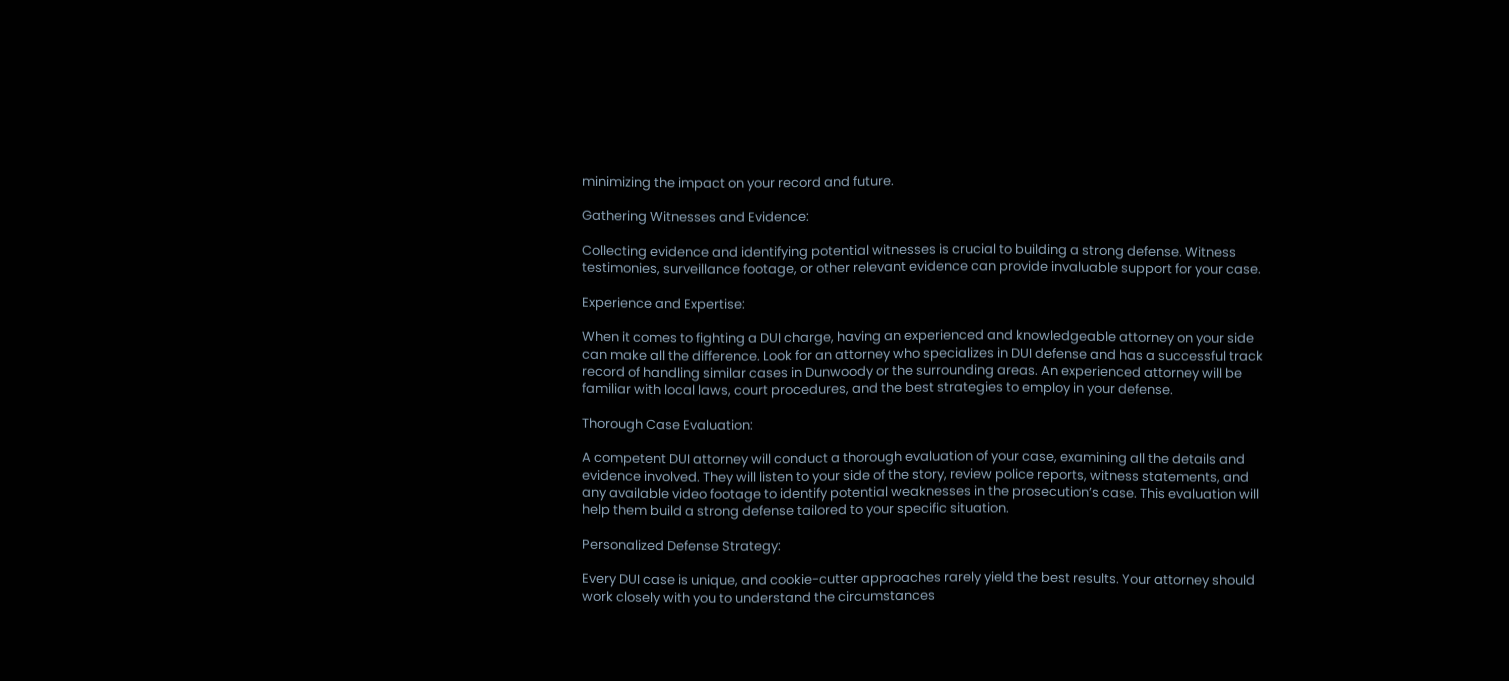minimizing the impact on your record and future.

Gathering Witnesses and Evidence:

Collecting evidence and identifying potential witnesses is crucial to building a strong defense. Witness testimonies, surveillance footage, or other relevant evidence can provide invaluable support for your case.

Experience and Expertise:

When it comes to fighting a DUI charge, having an experienced and knowledgeable attorney on your side can make all the difference. Look for an attorney who specializes in DUI defense and has a successful track record of handling similar cases in Dunwoody or the surrounding areas. An experienced attorney will be familiar with local laws, court procedures, and the best strategies to employ in your defense.

Thorough Case Evaluation:

A competent DUI attorney will conduct a thorough evaluation of your case, examining all the details and evidence involved. They will listen to your side of the story, review police reports, witness statements, and any available video footage to identify potential weaknesses in the prosecution’s case. This evaluation will help them build a strong defense tailored to your specific situation.

Personalized Defense Strategy:

Every DUI case is unique, and cookie-cutter approaches rarely yield the best results. Your attorney should work closely with you to understand the circumstances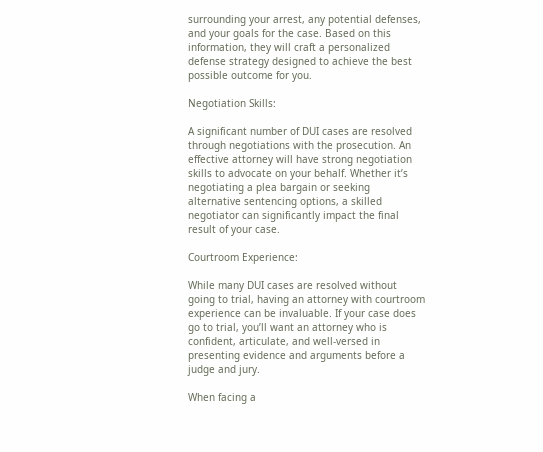surrounding your arrest, any potential defenses, and your goals for the case. Based on this information, they will craft a personalized defense strategy designed to achieve the best possible outcome for you.

Negotiation Skills:

A significant number of DUI cases are resolved through negotiations with the prosecution. An effective attorney will have strong negotiation skills to advocate on your behalf. Whether it’s negotiating a plea bargain or seeking alternative sentencing options, a skilled negotiator can significantly impact the final result of your case.

Courtroom Experience:

While many DUI cases are resolved without going to trial, having an attorney with courtroom experience can be invaluable. If your case does go to trial, you’ll want an attorney who is confident, articulate, and well-versed in presenting evidence and arguments before a judge and jury.

When facing a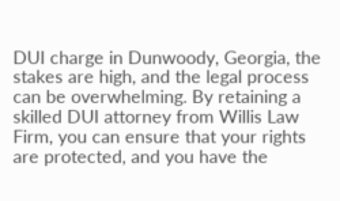DUI charge in Dunwoody, Georgia, the stakes are high, and the legal process can be overwhelming. By retaining a skilled DUI attorney from Willis Law Firm, you can ensure that your rights are protected, and you have the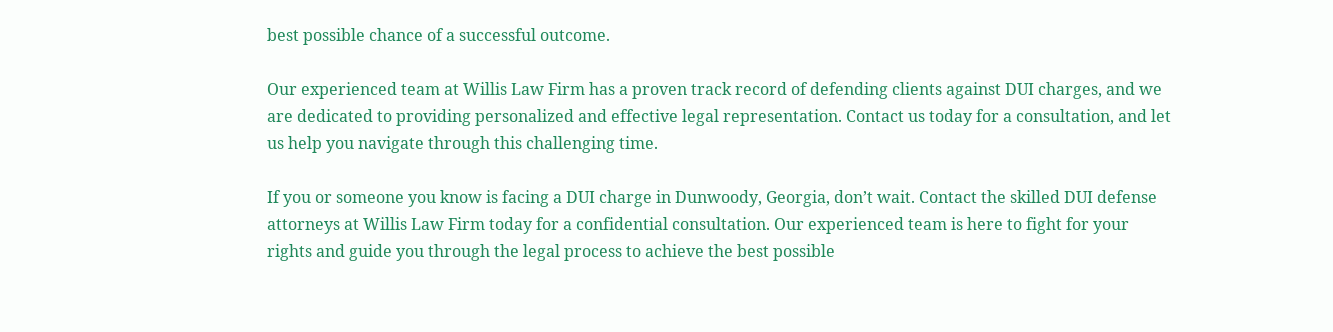best possible chance of a successful outcome.

Our experienced team at Willis Law Firm has a proven track record of defending clients against DUI charges, and we are dedicated to providing personalized and effective legal representation. Contact us today for a consultation, and let us help you navigate through this challenging time.

If you or someone you know is facing a DUI charge in Dunwoody, Georgia, don’t wait. Contact the skilled DUI defense attorneys at Willis Law Firm today for a confidential consultation. Our experienced team is here to fight for your rights and guide you through the legal process to achieve the best possible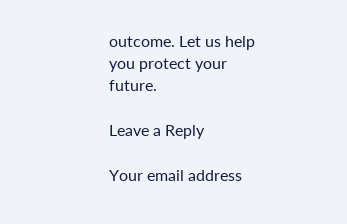outcome. Let us help you protect your future.

Leave a Reply

Your email address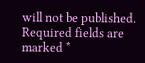will not be published. Required fields are marked *